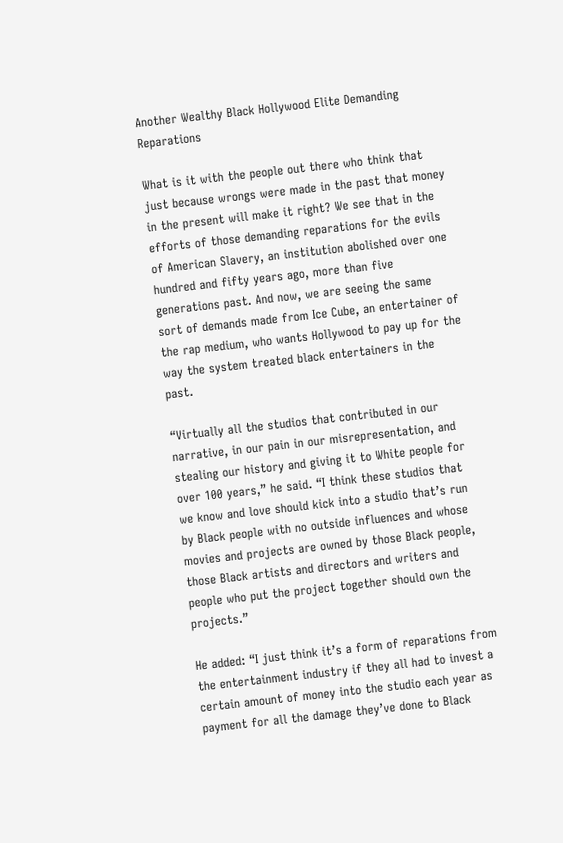Another Wealthy Black Hollywood Elite Demanding Reparations

What is it with the people out there who think that just because wrongs were made in the past that money in the present will make it right? We see that in the efforts of those demanding reparations for the evils of American Slavery, an institution abolished over one hundred and fifty years ago, more than five generations past. And now, we are seeing the same sort of demands made from Ice Cube, an entertainer of the rap medium, who wants Hollywood to pay up for the way the system treated black entertainers in the past.

“Virtually all the studios that contributed in our narrative, in our pain in our misrepresentation, and stealing our history and giving it to White people for over 100 years,” he said. “I think these studios that we know and love should kick into a studio that’s run by Black people with no outside influences and whose movies and projects are owned by those Black people, those Black artists and directors and writers and people who put the project together should own the projects.”

He added: “I just think it’s a form of reparations from the entertainment industry if they all had to invest a certain amount of money into the studio each year as payment for all the damage they’ve done to Black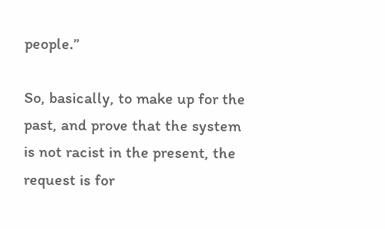people.”

So, basically, to make up for the past, and prove that the system is not racist in the present, the request is for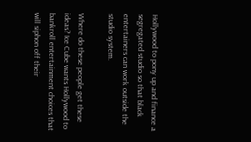Hollywood to pony up and finance a segregated studio so that black entertainers can work outside the studio system.

Where do these people get these ideas? Ice Cube wants Hollywood to bankroll entertainment choices that will siphon off their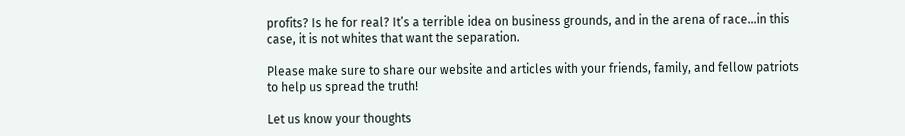profits? Is he for real? It’s a terrible idea on business grounds, and in the arena of race…in this case, it is not whites that want the separation.

Please make sure to share our website and articles with your friends, family, and fellow patriots to help us spread the truth!

Let us know your thoughts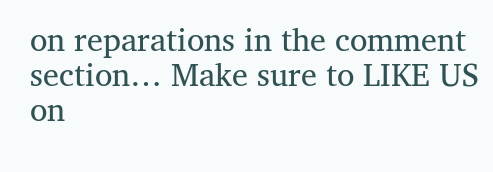on reparations in the comment section… Make sure to LIKE US on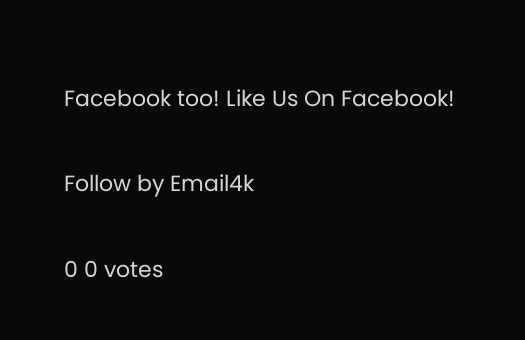Facebook too! Like Us On Facebook!

Follow by Email4k

0 0 votes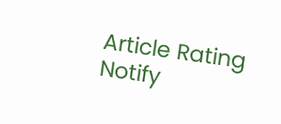Article Rating
Notify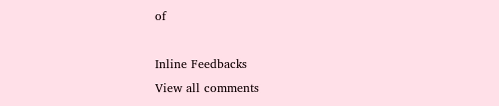of

Inline Feedbacks
View all comments